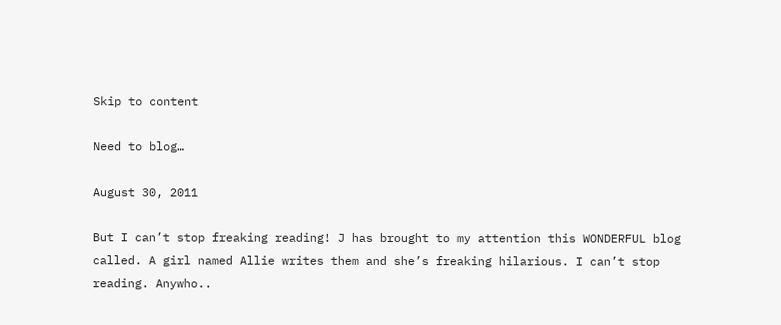Skip to content

Need to blog…

August 30, 2011

But I can’t stop freaking reading! J has brought to my attention this WONDERFUL blog called. A girl named Allie writes them and she’s freaking hilarious. I can’t stop reading. Anywho..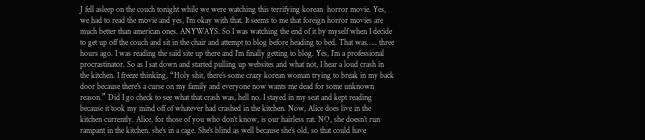J fell asleep on the couch tonight while we were watching this terrifying korean  horror movie. Yes, we had to read the movie and yes, I’m okay with that. It seems to me that foreign horror movies are much better than american ones. ANYWAYS. So I was watching the end of it by myself when I decide to get up off the couch and sit in the chair and attempt to blog before heading to bed. That was….. three hours ago. I was reading the said site up there and I’m finally getting to blog. Yes, I’m a professional procrastinator. So as I sat down and started pulling up websites and what not, I hear a loud crash in the kitchen. I freeze thinking, “Holy shit, there’s some crazy korean woman trying to break in my back door because there’s a curse on my family and everyone now wants me dead for some unknown reason.” Did I go check to see what that crash was, hell no. I stayed in my seat and kept reading because it took my mind off of whatever had crashed in the kitchen. Now, Alice does live in the kitchen currently. Alice, for those of you who don’t know, is our hairless rat. NO, she doesn’t run rampant in the kitchen, she’s in a cage. She’s blind as well because she’s old, so that could have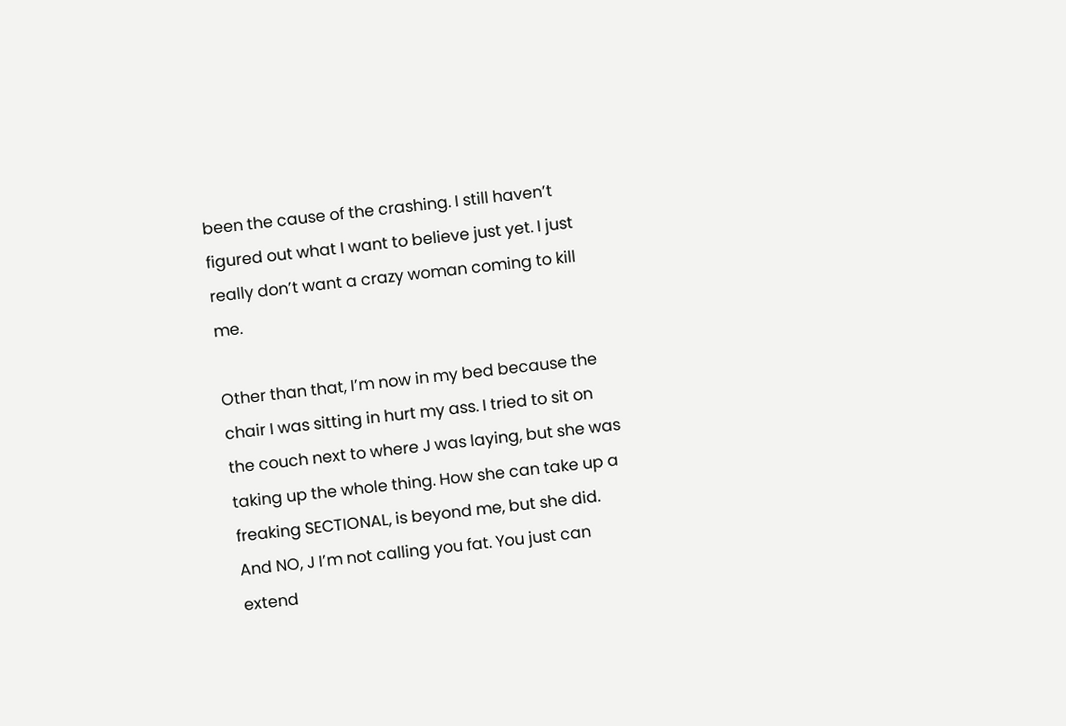been the cause of the crashing. I still haven’t figured out what I want to believe just yet. I just really don’t want a crazy woman coming to kill me.

Other than that, I’m now in my bed because the chair I was sitting in hurt my ass. I tried to sit on the couch next to where J was laying, but she was taking up the whole thing. How she can take up a freaking SECTIONAL, is beyond me, but she did. And NO, J I’m not calling you fat. You just can extend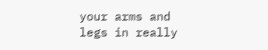your arms and legs in really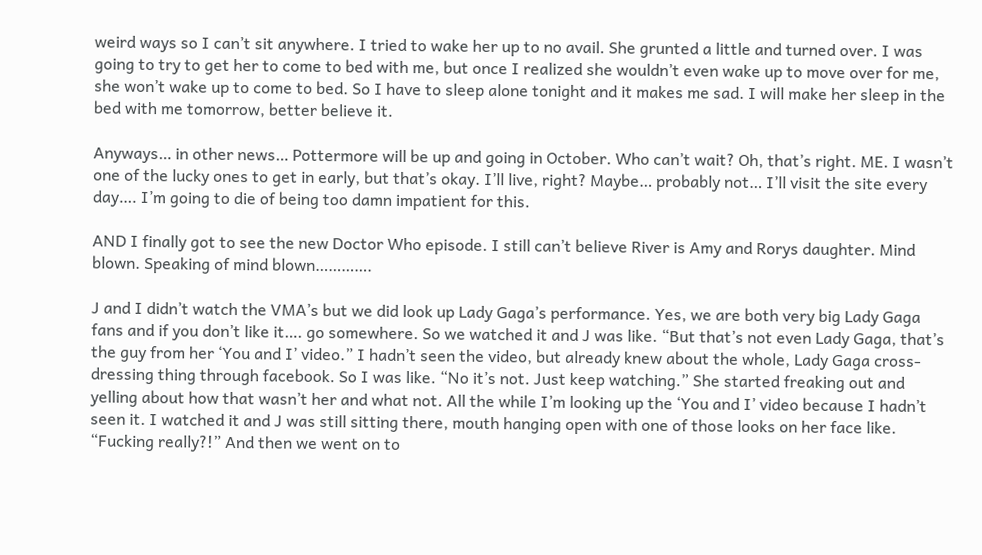weird ways so I can’t sit anywhere. I tried to wake her up to no avail. She grunted a little and turned over. I was going to try to get her to come to bed with me, but once I realized she wouldn’t even wake up to move over for me, she won’t wake up to come to bed. So I have to sleep alone tonight and it makes me sad. I will make her sleep in the bed with me tomorrow, better believe it.

Anyways… in other news… Pottermore will be up and going in October. Who can’t wait? Oh, that’s right. ME. I wasn’t one of the lucky ones to get in early, but that’s okay. I’ll live, right? Maybe… probably not… I’ll visit the site every day…. I’m going to die of being too damn impatient for this.

AND I finally got to see the new Doctor Who episode. I still can’t believe River is Amy and Rorys daughter. Mind blown. Speaking of mind blown………….

J and I didn’t watch the VMA’s but we did look up Lady Gaga’s performance. Yes, we are both very big Lady Gaga fans and if you don’t like it…. go somewhere. So we watched it and J was like. “But that’s not even Lady Gaga, that’s the guy from her ‘You and I’ video.” I hadn’t seen the video, but already knew about the whole, Lady Gaga cross-dressing thing through facebook. So I was like. “No it’s not. Just keep watching.” She started freaking out and yelling about how that wasn’t her and what not. All the while I’m looking up the ‘You and I’ video because I hadn’t seen it. I watched it and J was still sitting there, mouth hanging open with one of those looks on her face like. “Fucking really?!” And then we went on to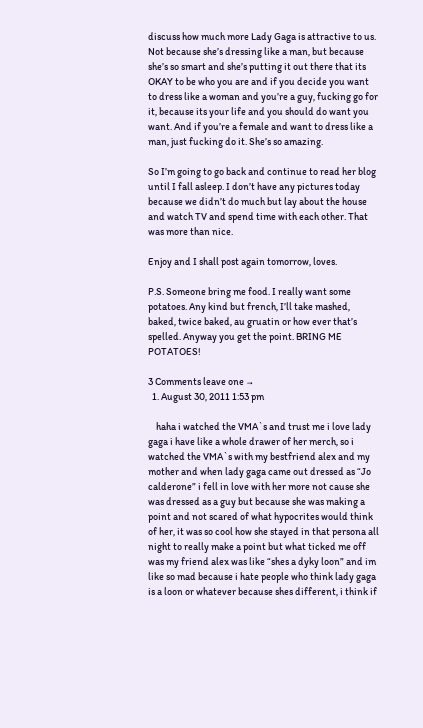discuss how much more Lady Gaga is attractive to us. Not because she’s dressing like a man, but because she’s so smart and she’s putting it out there that its OKAY to be who you are and if you decide you want to dress like a woman and you’re a guy, fucking go for it, because its your life and you should do want you want. And if you’re a female and want to dress like a man, just fucking do it. She’s so amazing.

So I’m going to go back and continue to read her blog until I fall asleep. I don’t have any pictures today because we didn’t do much but lay about the house and watch TV and spend time with each other. That was more than nice.

Enjoy and I shall post again tomorrow, loves.

P.S. Someone bring me food. I really want some potatoes. Any kind but french, I’ll take mashed, baked, twice baked, au gruatin or how ever that’s spelled. Anyway you get the point. BRING ME POTATOES!

3 Comments leave one →
  1. August 30, 2011 1:53 pm

    haha i watched the VMA`s and trust me i love lady gaga i have like a whole drawer of her merch, so i watched the VMA`s with my bestfriend alex and my mother and when lady gaga came out dressed as “Jo calderone” i fell in love with her more not cause she was dressed as a guy but because she was making a point and not scared of what hypocrites would think of her, it was so cool how she stayed in that persona all night to really make a point but what ticked me off was my friend alex was like “shes a dyky loon” and im like so mad because i hate people who think lady gaga is a loon or whatever because shes different, i think if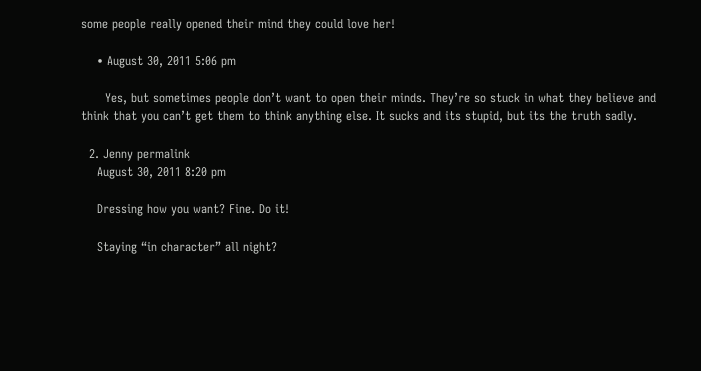some people really opened their mind they could love her!

    • August 30, 2011 5:06 pm

      Yes, but sometimes people don’t want to open their minds. They’re so stuck in what they believe and think that you can’t get them to think anything else. It sucks and its stupid, but its the truth sadly.

  2. Jenny permalink
    August 30, 2011 8:20 pm

    Dressing how you want? Fine. Do it!

    Staying “in character” all night?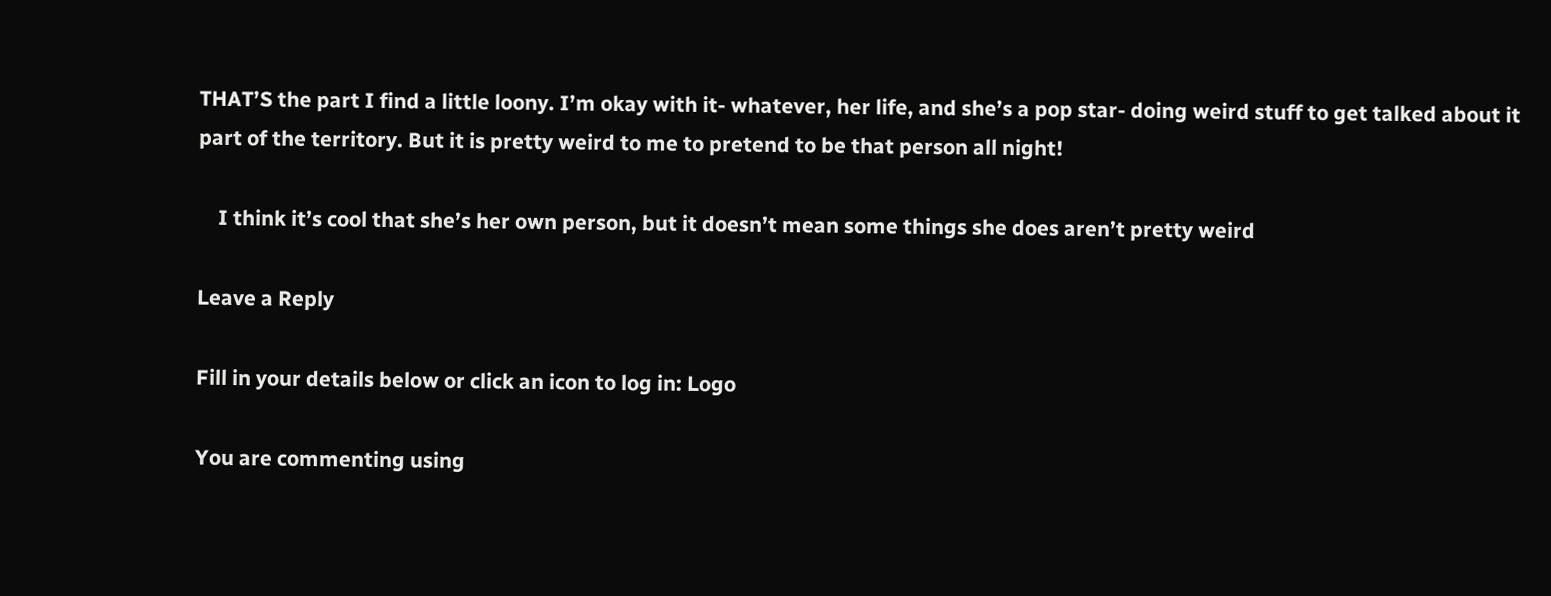THAT’S the part I find a little loony. I’m okay with it- whatever, her life, and she’s a pop star- doing weird stuff to get talked about it part of the territory. But it is pretty weird to me to pretend to be that person all night!

    I think it’s cool that she’s her own person, but it doesn’t mean some things she does aren’t pretty weird

Leave a Reply

Fill in your details below or click an icon to log in: Logo

You are commenting using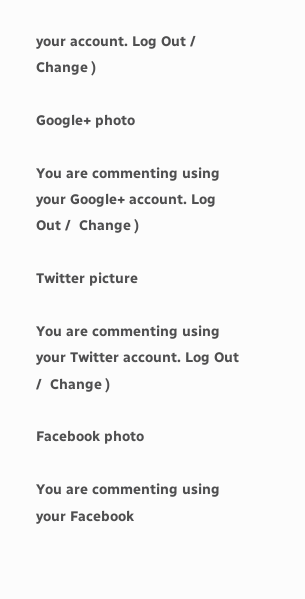your account. Log Out /  Change )

Google+ photo

You are commenting using your Google+ account. Log Out /  Change )

Twitter picture

You are commenting using your Twitter account. Log Out /  Change )

Facebook photo

You are commenting using your Facebook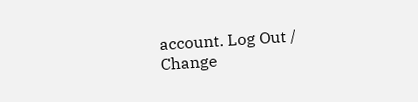account. Log Out /  Change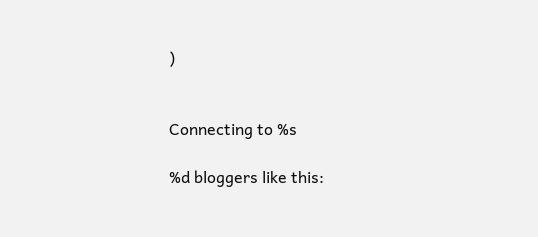)


Connecting to %s

%d bloggers like this: